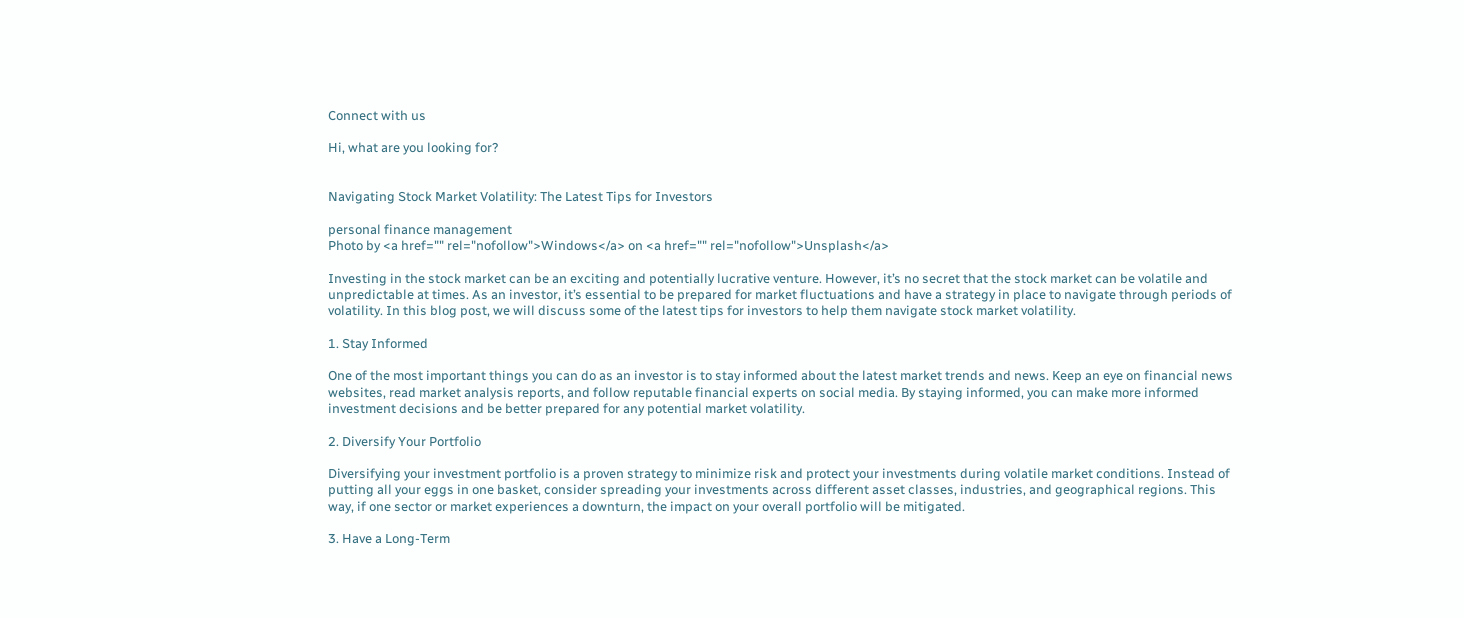Connect with us

Hi, what are you looking for?


Navigating Stock Market Volatility: The Latest Tips for Investors

personal finance management
Photo by <a href="" rel="nofollow">Windows</a> on <a href="" rel="nofollow">Unsplash</a>

Investing in the stock market can be an exciting and potentially lucrative venture. However, it’s no secret that the stock market can be volatile and unpredictable at times. As an investor, it’s essential to be prepared for market fluctuations and have a strategy in place to navigate through periods of volatility. In this blog post, we will discuss some of the latest tips for investors to help them navigate stock market volatility.

1. Stay Informed

One of the most important things you can do as an investor is to stay informed about the latest market trends and news. Keep an eye on financial news websites, read market analysis reports, and follow reputable financial experts on social media. By staying informed, you can make more informed investment decisions and be better prepared for any potential market volatility.

2. Diversify Your Portfolio

Diversifying your investment portfolio is a proven strategy to minimize risk and protect your investments during volatile market conditions. Instead of putting all your eggs in one basket, consider spreading your investments across different asset classes, industries, and geographical regions. This way, if one sector or market experiences a downturn, the impact on your overall portfolio will be mitigated.

3. Have a Long-Term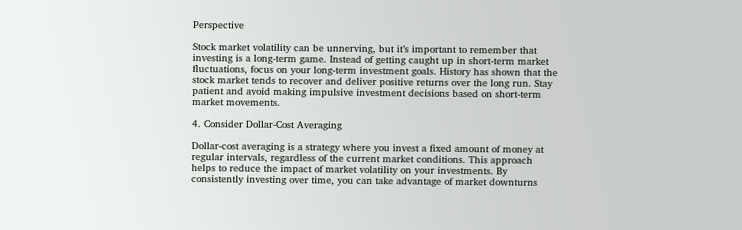Perspective

Stock market volatility can be unnerving, but it’s important to remember that investing is a long-term game. Instead of getting caught up in short-term market fluctuations, focus on your long-term investment goals. History has shown that the stock market tends to recover and deliver positive returns over the long run. Stay patient and avoid making impulsive investment decisions based on short-term market movements.

4. Consider Dollar-Cost Averaging

Dollar-cost averaging is a strategy where you invest a fixed amount of money at regular intervals, regardless of the current market conditions. This approach helps to reduce the impact of market volatility on your investments. By consistently investing over time, you can take advantage of market downturns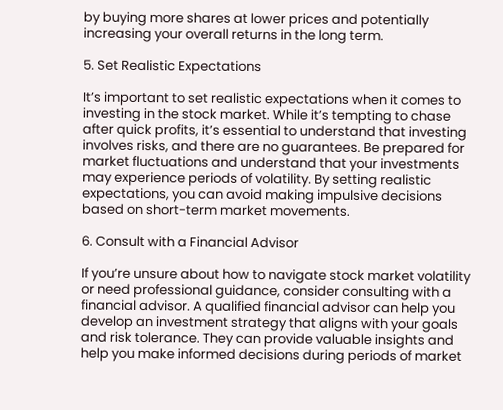by buying more shares at lower prices and potentially increasing your overall returns in the long term.

5. Set Realistic Expectations

It’s important to set realistic expectations when it comes to investing in the stock market. While it’s tempting to chase after quick profits, it’s essential to understand that investing involves risks, and there are no guarantees. Be prepared for market fluctuations and understand that your investments may experience periods of volatility. By setting realistic expectations, you can avoid making impulsive decisions based on short-term market movements.

6. Consult with a Financial Advisor

If you’re unsure about how to navigate stock market volatility or need professional guidance, consider consulting with a financial advisor. A qualified financial advisor can help you develop an investment strategy that aligns with your goals and risk tolerance. They can provide valuable insights and help you make informed decisions during periods of market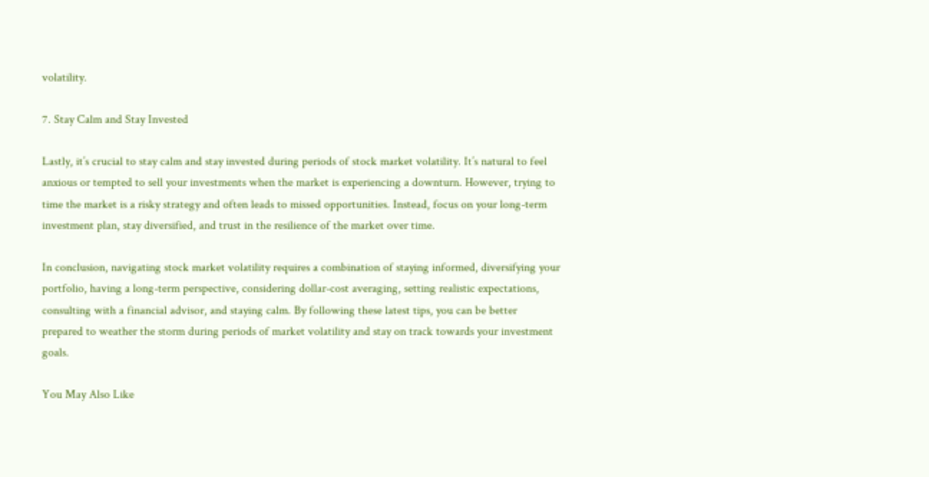volatility.

7. Stay Calm and Stay Invested

Lastly, it’s crucial to stay calm and stay invested during periods of stock market volatility. It’s natural to feel anxious or tempted to sell your investments when the market is experiencing a downturn. However, trying to time the market is a risky strategy and often leads to missed opportunities. Instead, focus on your long-term investment plan, stay diversified, and trust in the resilience of the market over time.

In conclusion, navigating stock market volatility requires a combination of staying informed, diversifying your portfolio, having a long-term perspective, considering dollar-cost averaging, setting realistic expectations, consulting with a financial advisor, and staying calm. By following these latest tips, you can be better prepared to weather the storm during periods of market volatility and stay on track towards your investment goals.

You May Also Like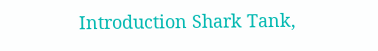Introduction Shark Tank,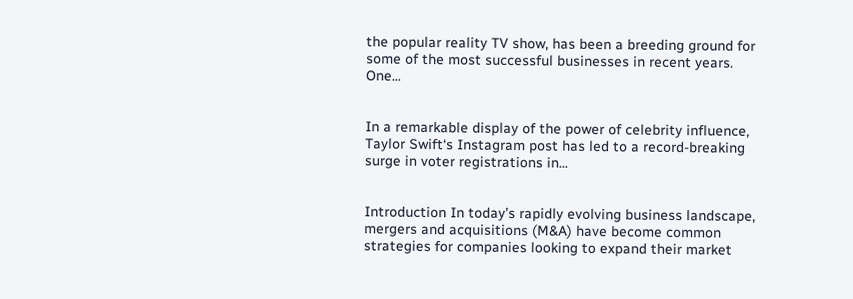the popular reality TV show, has been a breeding ground for some of the most successful businesses in recent years. One...


In a remarkable display of the power of celebrity influence, Taylor Swift‘s Instagram post has led to a record-breaking surge in voter registrations in...


Introduction In today’s rapidly evolving business landscape, mergers and acquisitions (M&A) have become common strategies for companies looking to expand their market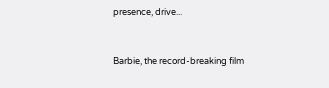presence, drive...


Barbie, the record-breaking film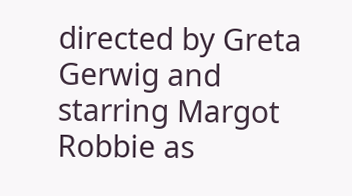directed by Greta Gerwig and starring Margot Robbie as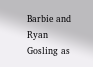Barbie and Ryan Gosling as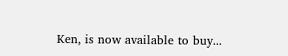Ken, is now available to buy...